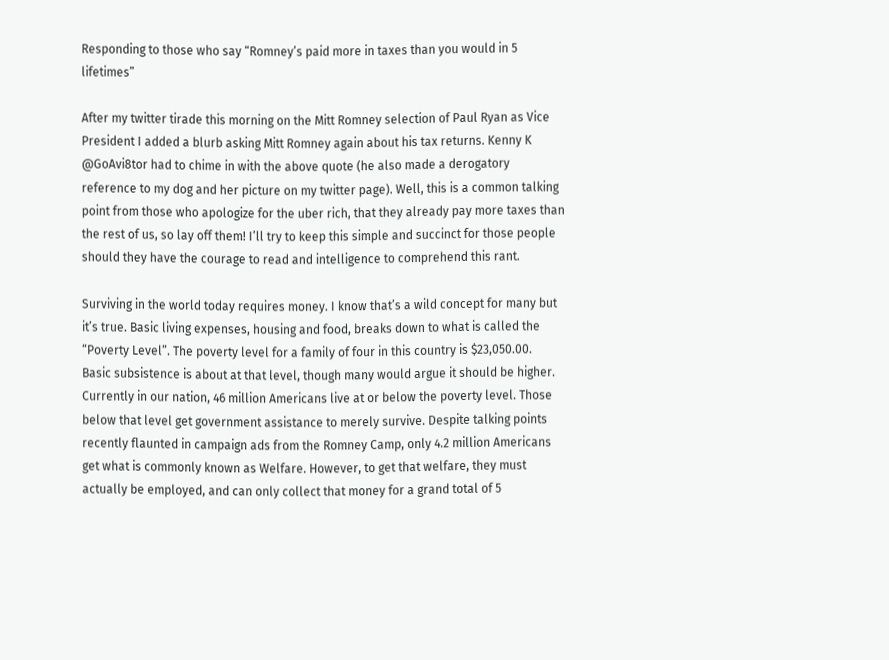Responding to those who say “Romney’s paid more in taxes than you would in 5 lifetimes”

After my twitter tirade this morning on the Mitt Romney selection of Paul Ryan as Vice President I added a blurb asking Mitt Romney again about his tax returns. Kenny K @GoAvi8tor had to chime in with the above quote (he also made a derogatory reference to my dog and her picture on my twitter page). Well, this is a common talking point from those who apologize for the uber rich, that they already pay more taxes than the rest of us, so lay off them! I’ll try to keep this simple and succinct for those people should they have the courage to read and intelligence to comprehend this rant.

Surviving in the world today requires money. I know that’s a wild concept for many but it’s true. Basic living expenses, housing and food, breaks down to what is called the “Poverty Level”. The poverty level for a family of four in this country is $23,050.00.  Basic subsistence is about at that level, though many would argue it should be higher. Currently in our nation, 46 million Americans live at or below the poverty level. Those below that level get government assistance to merely survive. Despite talking points recently flaunted in campaign ads from the Romney Camp, only 4.2 million Americans get what is commonly known as Welfare. However, to get that welfare, they must actually be employed, and can only collect that money for a grand total of 5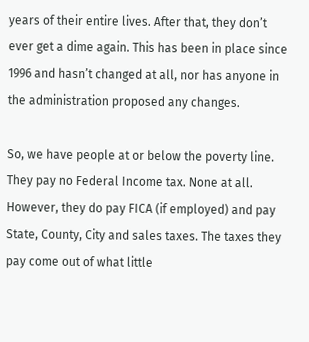years of their entire lives. After that, they don’t ever get a dime again. This has been in place since 1996 and hasn’t changed at all, nor has anyone in the administration proposed any changes.

So, we have people at or below the poverty line. They pay no Federal Income tax. None at all. However, they do pay FICA (if employed) and pay State, County, City and sales taxes. The taxes they pay come out of what little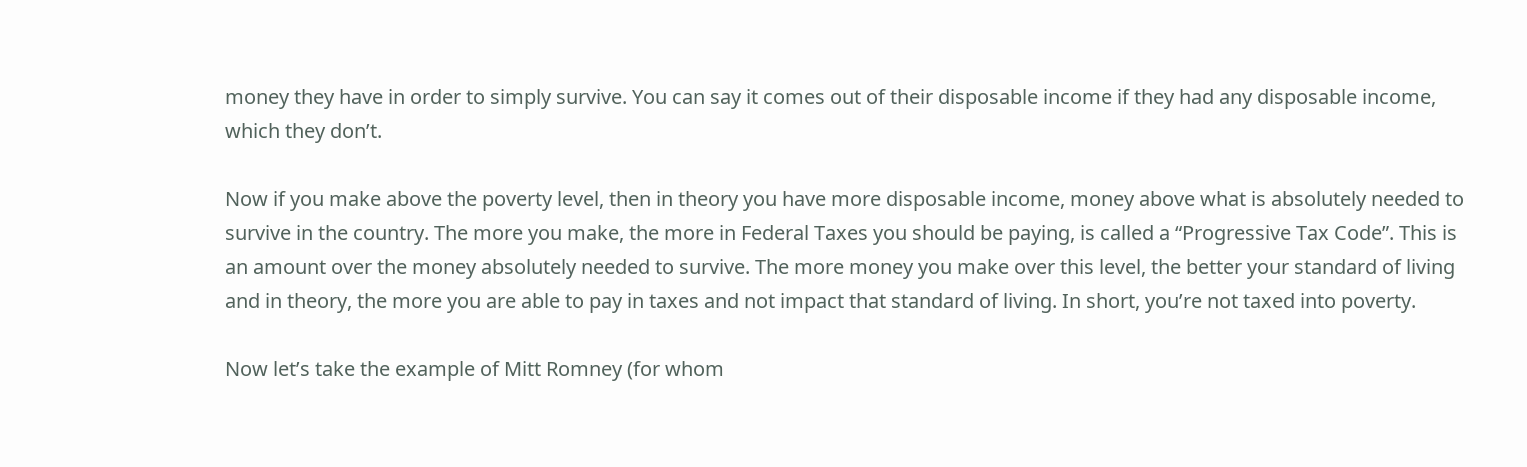money they have in order to simply survive. You can say it comes out of their disposable income if they had any disposable income, which they don’t.

Now if you make above the poverty level, then in theory you have more disposable income, money above what is absolutely needed to survive in the country. The more you make, the more in Federal Taxes you should be paying, is called a “Progressive Tax Code”. This is an amount over the money absolutely needed to survive. The more money you make over this level, the better your standard of living and in theory, the more you are able to pay in taxes and not impact that standard of living. In short, you’re not taxed into poverty.

Now let’s take the example of Mitt Romney (for whom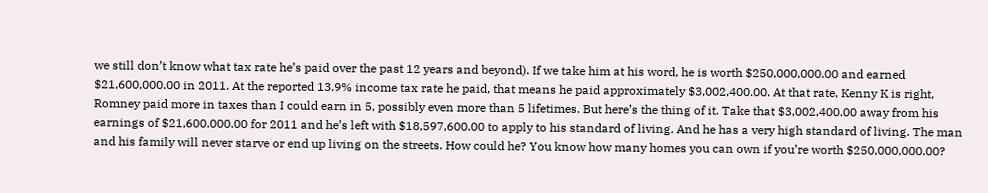we still don’t know what tax rate he’s paid over the past 12 years and beyond). If we take him at his word, he is worth $250,000,000.00 and earned $21,600,000.00 in 2011. At the reported 13.9% income tax rate he paid, that means he paid approximately $3,002,400.00. At that rate, Kenny K is right, Romney paid more in taxes than I could earn in 5, possibly even more than 5 lifetimes. But here’s the thing of it. Take that $3,002,400.00 away from his earnings of $21,600.000.00 for 2011 and he’s left with $18,597,600.00 to apply to his standard of living. And he has a very high standard of living. The man and his family will never starve or end up living on the streets. How could he? You know how many homes you can own if you’re worth $250,000,000.00?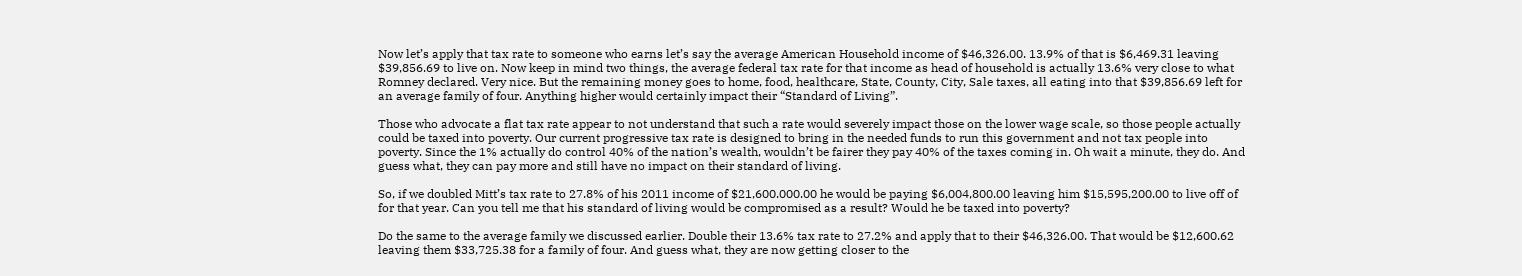Now let’s apply that tax rate to someone who earns let’s say the average American Household income of $46,326.00. 13.9% of that is $6,469.31 leaving $39,856.69 to live on. Now keep in mind two things, the average federal tax rate for that income as head of household is actually 13.6% very close to what Romney declared. Very nice. But the remaining money goes to home, food, healthcare, State, County, City, Sale taxes, all eating into that $39,856.69 left for an average family of four. Anything higher would certainly impact their “Standard of Living”.

Those who advocate a flat tax rate appear to not understand that such a rate would severely impact those on the lower wage scale, so those people actually could be taxed into poverty. Our current progressive tax rate is designed to bring in the needed funds to run this government and not tax people into poverty. Since the 1% actually do control 40% of the nation’s wealth, wouldn’t be fairer they pay 40% of the taxes coming in. Oh wait a minute, they do. And guess what, they can pay more and still have no impact on their standard of living.

So, if we doubled Mitt’s tax rate to 27.8% of his 2011 income of $21,600.000.00 he would be paying $6,004,800.00 leaving him $15,595,200.00 to live off of for that year. Can you tell me that his standard of living would be compromised as a result? Would he be taxed into poverty?

Do the same to the average family we discussed earlier. Double their 13.6% tax rate to 27.2% and apply that to their $46,326.00. That would be $12,600.62 leaving them $33,725.38 for a family of four. And guess what, they are now getting closer to the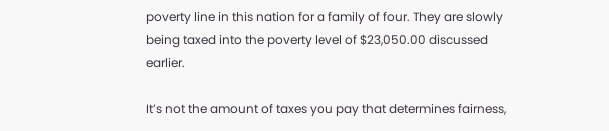poverty line in this nation for a family of four. They are slowly being taxed into the poverty level of $23,050.00 discussed earlier.

It’s not the amount of taxes you pay that determines fairness,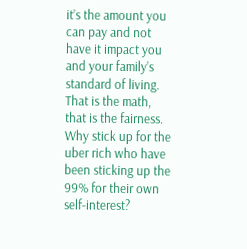it’s the amount you can pay and not have it impact you and your family’s standard of living. That is the math, that is the fairness. Why stick up for the uber rich who have been sticking up the 99% for their own self-interest?